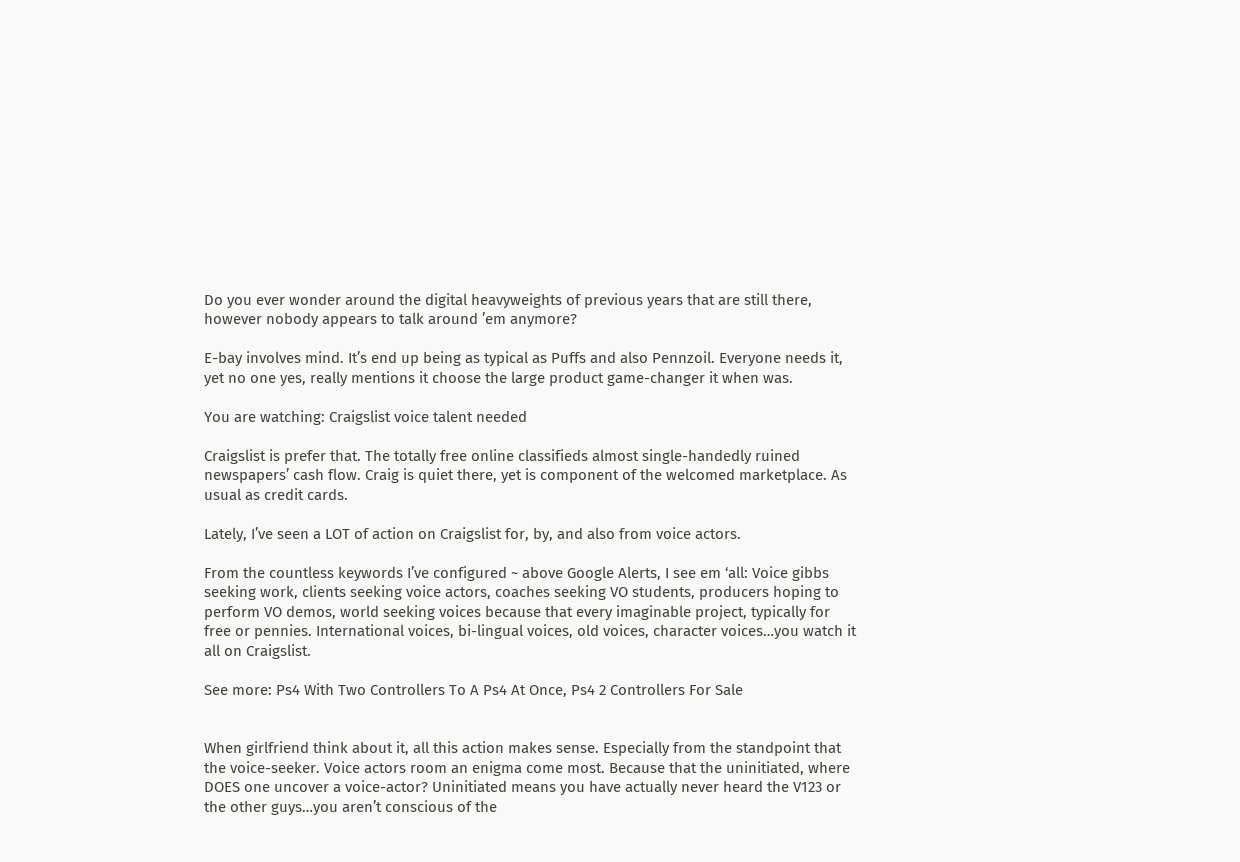Do you ever wonder around the digital heavyweights of previous years that are still there, however nobody appears to talk around ’em anymore?

E-bay involves mind. It’s end up being as typical as Puffs and also Pennzoil. Everyone needs it, yet no one yes, really mentions it choose the large product game-changer it when was.

You are watching: Craigslist voice talent needed

Craigslist is prefer that. The totally free online classifieds almost single-handedly ruined newspapers’ cash flow. Craig is quiet there, yet is component of the welcomed marketplace. As usual as credit cards.

Lately, I’ve seen a LOT of action on Craigslist for, by, and also from voice actors.

From the countless keywords I’ve configured ~ above Google Alerts, I see em ‘all: Voice gibbs seeking work, clients seeking voice actors, coaches seeking VO students, producers hoping to perform VO demos, world seeking voices because that every imaginable project, typically for free or pennies. International voices, bi-lingual voices, old voices, character voices…you watch it all on Craigslist.

See more: Ps4 With Two Controllers To A Ps4 At Once, Ps4 2 Controllers For Sale


When girlfriend think about it, all this action makes sense. Especially from the standpoint that the voice-seeker. Voice actors room an enigma come most. Because that the uninitiated, where DOES one uncover a voice-actor? Uninitiated means you have actually never heard the V123 or the other guys…you aren’t conscious of the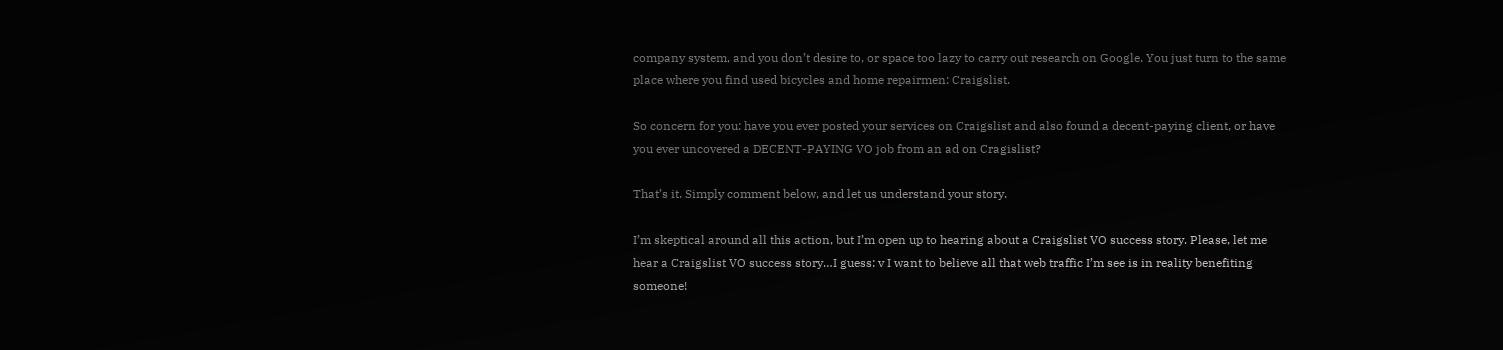company system, and you don’t desire to, or space too lazy to carry out research on Google. You just turn to the same place where you find used bicycles and home repairmen: Craigslist.

So concern for you: have you ever posted your services on Craigslist and also found a decent-paying client, or have you ever uncovered a DECENT-PAYING VO job from an ad on Cragislist?

That’s it. Simply comment below, and let us understand your story.

I’m skeptical around all this action, but I’m open up to hearing about a Craigslist VO success story. Please, let me hear a Craigslist VO success story…I guess: v I want to believe all that web traffic I’m see is in reality benefiting someone!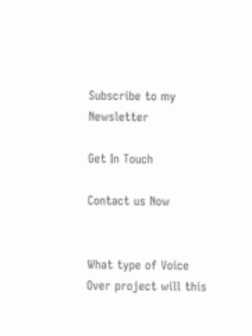Subscribe to my Newsletter

Get In Touch

Contact us Now


What type of Voice Over project will this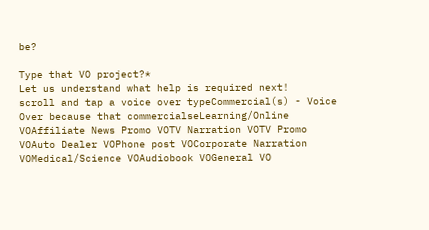be?

Type that VO project?*
Let us understand what help is required next!
scroll and tap a voice over typeCommercial(s) - Voice Over because that commercialseLearning/Online VOAffiliate News Promo VOTV Narration VOTV Promo VOAuto Dealer VOPhone post VOCorporate Narration VOMedical/Science VOAudiobook VOGeneral VO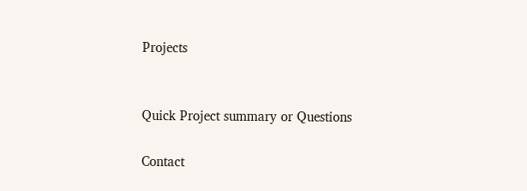Projects


Quick Project summary or Questions

Contact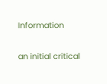Information

an initial critical